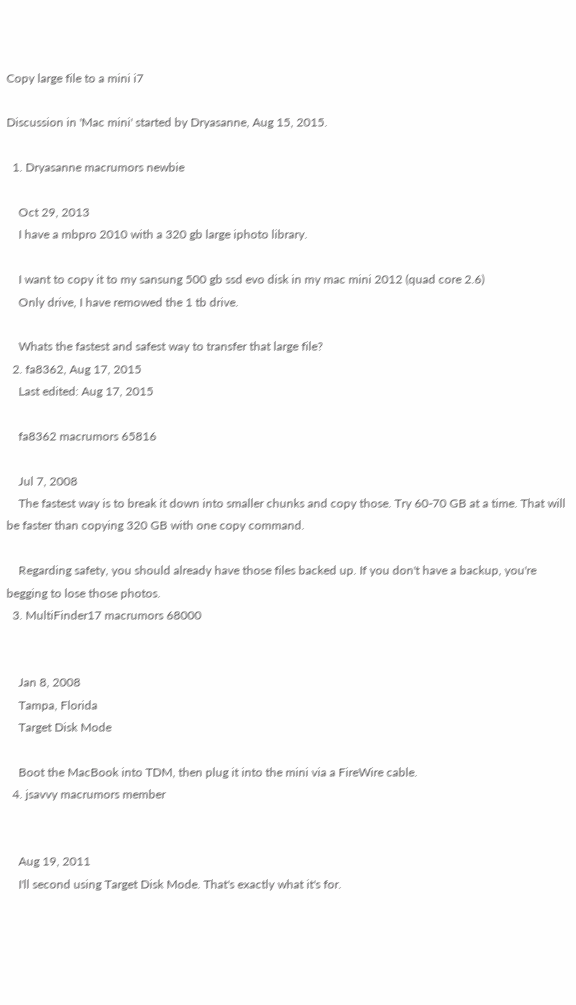Copy large file to a mini i7

Discussion in 'Mac mini' started by Dryasanne, Aug 15, 2015.

  1. Dryasanne macrumors newbie

    Oct 29, 2013
    I have a mbpro 2010 with a 320 gb large iphoto library.

    I want to copy it to my sansung 500 gb ssd evo disk in my mac mini 2012 (quad core 2.6)
    Only drive, I have remowed the 1 tb drive.

    Whats the fastest and safest way to transfer that large file?
  2. fa8362, Aug 17, 2015
    Last edited: Aug 17, 2015

    fa8362 macrumors 65816

    Jul 7, 2008
    The fastest way is to break it down into smaller chunks and copy those. Try 60-70 GB at a time. That will be faster than copying 320 GB with one copy command.

    Regarding safety, you should already have those files backed up. If you don't have a backup, you're begging to lose those photos.
  3. MultiFinder17 macrumors 68000


    Jan 8, 2008
    Tampa, Florida
    Target Disk Mode

    Boot the MacBook into TDM, then plug it into the mini via a FireWire cable.
  4. jsavvy macrumors member


    Aug 19, 2011
    I'll second using Target Disk Mode. That's exactly what it's for.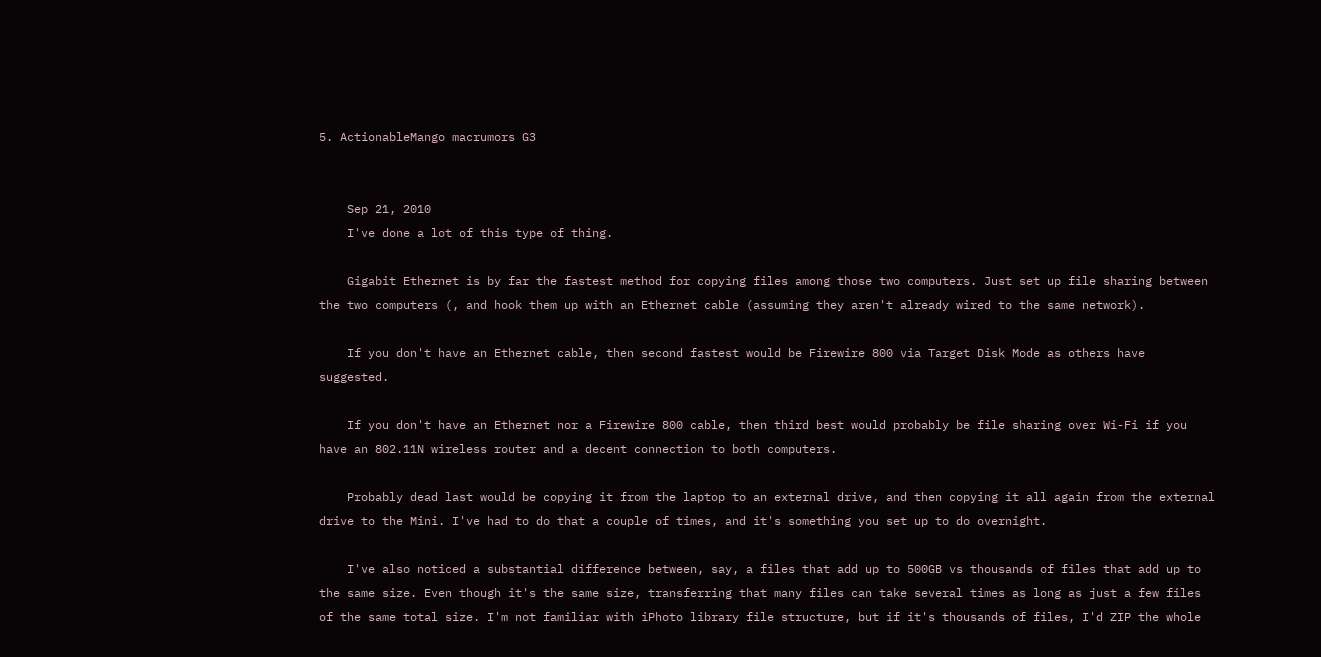5. ActionableMango macrumors G3


    Sep 21, 2010
    I've done a lot of this type of thing.

    Gigabit Ethernet is by far the fastest method for copying files among those two computers. Just set up file sharing between the two computers (, and hook them up with an Ethernet cable (assuming they aren't already wired to the same network).

    If you don't have an Ethernet cable, then second fastest would be Firewire 800 via Target Disk Mode as others have suggested.

    If you don't have an Ethernet nor a Firewire 800 cable, then third best would probably be file sharing over Wi-Fi if you have an 802.11N wireless router and a decent connection to both computers.

    Probably dead last would be copying it from the laptop to an external drive, and then copying it all again from the external drive to the Mini. I've had to do that a couple of times, and it's something you set up to do overnight.

    I've also noticed a substantial difference between, say, a files that add up to 500GB vs thousands of files that add up to the same size. Even though it's the same size, transferring that many files can take several times as long as just a few files of the same total size. I'm not familiar with iPhoto library file structure, but if it's thousands of files, I'd ZIP the whole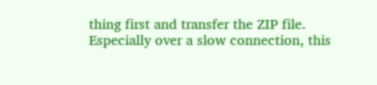thing first and transfer the ZIP file. Especially over a slow connection, this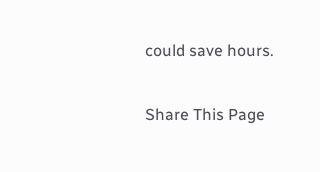could save hours.

Share This Page